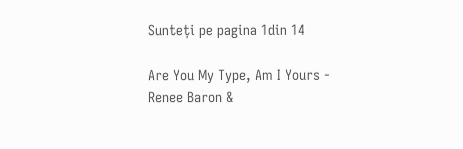Sunteți pe pagina 1din 14

Are You My Type, Am I Yours - Renee Baron &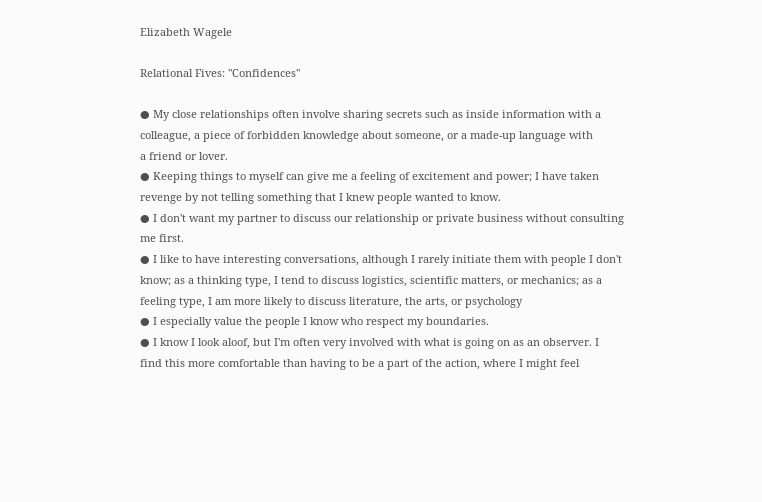Elizabeth Wagele

Relational Fives: "Confidences"

● My close relationships often involve sharing secrets such as inside information with a
colleague, a piece of forbidden knowledge about someone, or a made-up language with
a friend or lover.
● Keeping things to myself can give me a feeling of excitement and power; I have taken
revenge by not telling something that I knew people wanted to know.
● I don't want my partner to discuss our relationship or private business without consulting
me first.
● I like to have interesting conversations, although I rarely initiate them with people I don't
know; as a thinking type, I tend to discuss logistics, scientific matters, or mechanics; as a
feeling type, I am more likely to discuss literature, the arts, or psychology
● I especially value the people I know who respect my boundaries.
● I know I look aloof, but I'm often very involved with what is going on as an observer. I
find this more comfortable than having to be a part of the action, where I might feel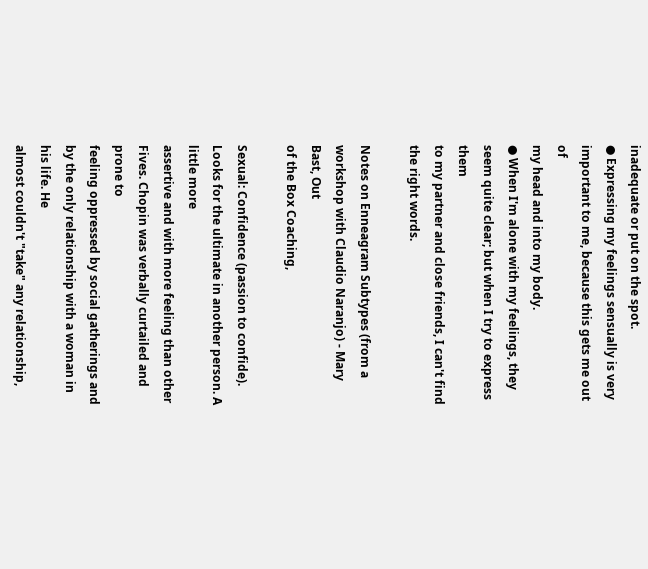inadequate or put on the spot.
● Expressing my feelings sensually is very important to me, because this gets me out of
my head and into my body.
● When I'm alone with my feelings, they seem quite clear; but when I try to express them
to my partner and close friends, I can't find the right words.

Notes on Enneagram Subtypes (from a workshop with Claudio Naranjo) - Mary Bast, Out
of the Box Coaching,

Sexual: Confidence (passion to confide). Looks for the ultimate in another person. A little more
assertive and with more feeling than other Fives. Chopin was verbally curtailed and prone to
feeling oppressed by social gatherings and by the only relationship with a woman in his life. He
almost couldn't "take" any relationship,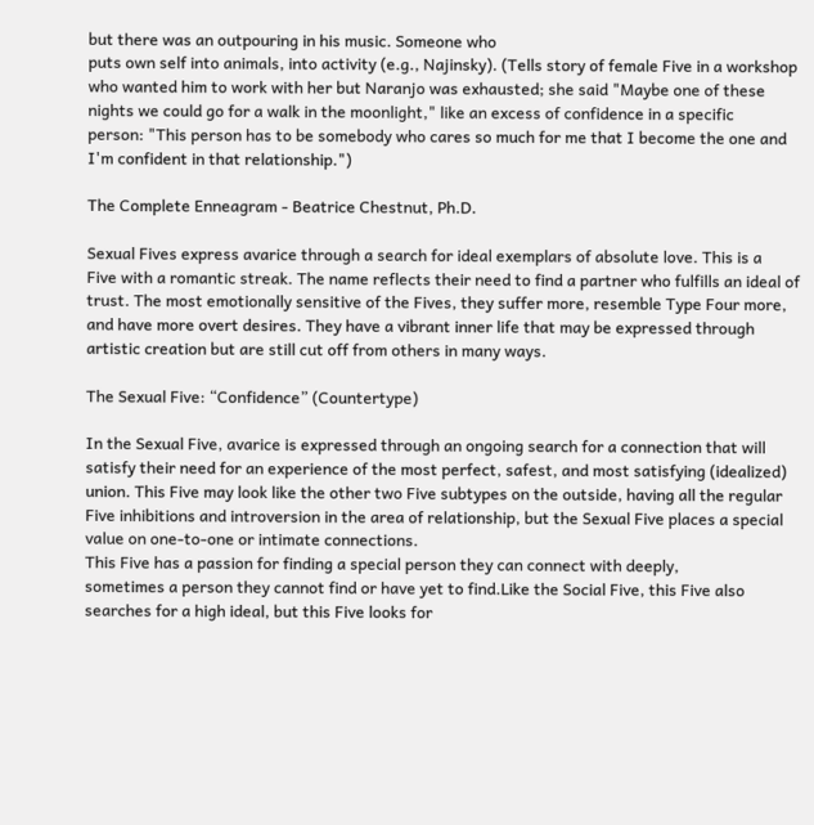but there was an outpouring in his music. Someone who
puts own self into animals, into activity (e.g., Najinsky). (Tells story of female Five in a workshop
who wanted him to work with her but Naranjo was exhausted; she said "Maybe one of these
nights we could go for a walk in the moonlight," like an excess of confidence in a specific
person: "This person has to be somebody who cares so much for me that I become the one and
I'm confident in that relationship.")

The Complete Enneagram - Beatrice Chestnut, Ph.D.

Sexual Fives express avarice through a search for ideal exemplars of absolute love. This is a
Five with a romantic streak. The name reflects their need to find a partner who fulfills an ideal of
trust. The most emotionally sensitive of the Fives, they suffer more, resemble Type Four more,
and have more overt desires. They have a vibrant inner life that may be expressed through
artistic creation but are still cut off from others in many ways.

The Sexual Five: “Confidence” (Countertype)

In the Sexual Five, avarice is expressed through an ongoing search for a connection that will
satisfy their need for an experience of the most perfect, safest, and most satisfying (idealized)
union. This Five may look like the other two Five subtypes on the outside, having all the regular
Five inhibitions and introversion in the area of relationship, but the Sexual Five places a special
value on one-to-one or intimate connections.
This Five has a passion for finding a special person they can connect with deeply,
sometimes a person they cannot find or have yet to find.Like the Social Five, this Five also
searches for a high ideal, but this Five looks for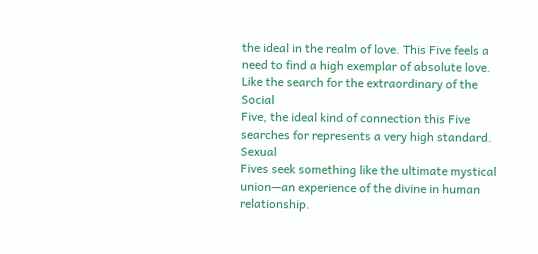the ideal in the realm of love. This Five feels a
need to find a high exemplar of absolute love. Like the search for the extraordinary of the Social
Five, the ideal kind of connection this Five searches for represents a very high standard. Sexual
Fives seek something like the ultimate mystical union—an experience of the divine in human
relationship.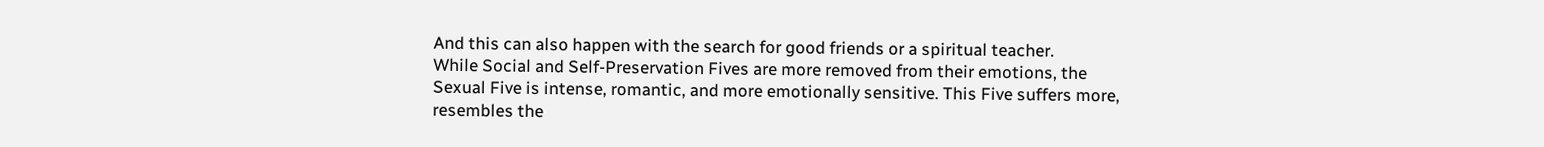And this can also happen with the search for good friends or a spiritual teacher.
While Social and Self-Preservation Fives are more removed from their emotions, the
Sexual Five is intense, romantic, and more emotionally sensitive. This Five suffers more,
resembles the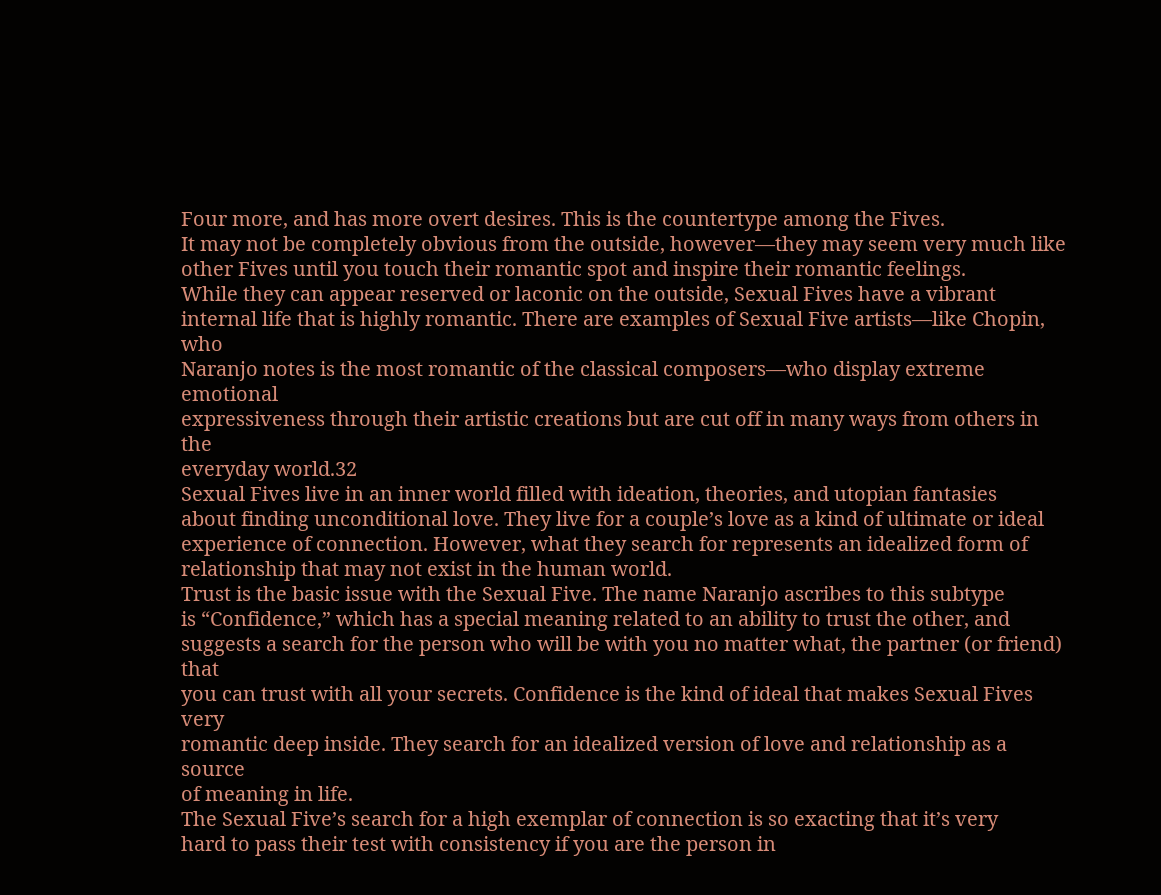Four more, and has more overt desires. This is the countertype among the Fives.
It may not be completely obvious from the outside, however—they may seem very much like
other Fives until you touch their romantic spot and inspire their romantic feelings.
While they can appear reserved or laconic on the outside, Sexual Fives have a vibrant
internal life that is highly romantic. There are examples of Sexual Five artists—like Chopin, who
Naranjo notes is the most romantic of the classical composers—who display extreme emotional
expressiveness through their artistic creations but are cut off in many ways from others in the
everyday world.32
Sexual Fives live in an inner world filled with ideation, theories, and utopian fantasies
about finding unconditional love. They live for a couple’s love as a kind of ultimate or ideal
experience of connection. However, what they search for represents an idealized form of
relationship that may not exist in the human world.
Trust is the basic issue with the Sexual Five. The name Naranjo ascribes to this subtype
is “Confidence,” which has a special meaning related to an ability to trust the other, and
suggests a search for the person who will be with you no matter what, the partner (or friend) that
you can trust with all your secrets. Confidence is the kind of ideal that makes Sexual Fives very
romantic deep inside. They search for an idealized version of love and relationship as a source
of meaning in life.
The Sexual Five’s search for a high exemplar of connection is so exacting that it’s very
hard to pass their test with consistency if you are the person in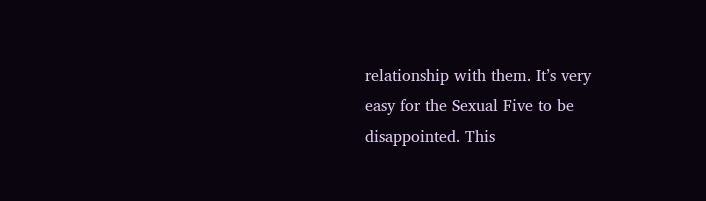relationship with them. It’s very
easy for the Sexual Five to be disappointed. This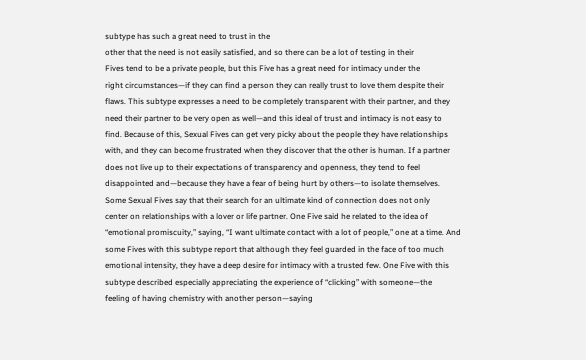subtype has such a great need to trust in the
other that the need is not easily satisfied, and so there can be a lot of testing in their
Fives tend to be a private people, but this Five has a great need for intimacy under the
right circumstances—if they can find a person they can really trust to love them despite their
flaws. This subtype expresses a need to be completely transparent with their partner, and they
need their partner to be very open as well—and this ideal of trust and intimacy is not easy to
find. Because of this, Sexual Fives can get very picky about the people they have relationships
with, and they can become frustrated when they discover that the other is human. If a partner
does not live up to their expectations of transparency and openness, they tend to feel
disappointed and—because they have a fear of being hurt by others—to isolate themselves.
Some Sexual Fives say that their search for an ultimate kind of connection does not only
center on relationships with a lover or life partner. One Five said he related to the idea of
“emotional promiscuity,” saying, “I want ultimate contact with a lot of people,” one at a time. And
some Fives with this subtype report that although they feel guarded in the face of too much
emotional intensity, they have a deep desire for intimacy with a trusted few. One Five with this
subtype described especially appreciating the experience of “clicking” with someone—the
feeling of having chemistry with another person—saying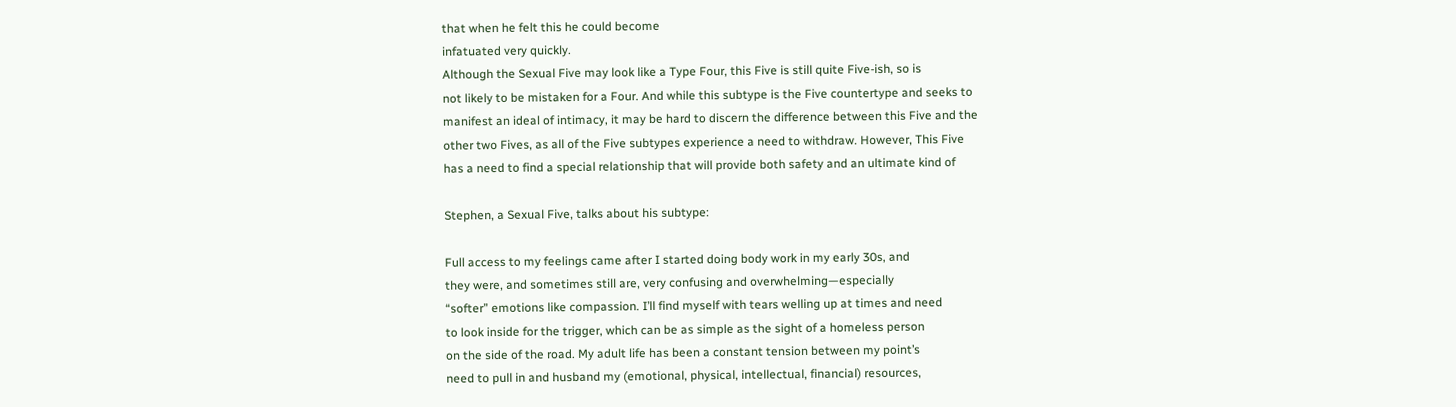that when he felt this he could become
infatuated very quickly.
Although the Sexual Five may look like a Type Four, this Five is still quite Five-ish, so is
not likely to be mistaken for a Four. And while this subtype is the Five countertype and seeks to
manifest an ideal of intimacy, it may be hard to discern the difference between this Five and the
other two Fives, as all of the Five subtypes experience a need to withdraw. However, This Five
has a need to find a special relationship that will provide both safety and an ultimate kind of

Stephen, a Sexual Five, talks about his subtype:

Full access to my feelings came after I started doing body work in my early 30s, and
they were, and sometimes still are, very confusing and overwhelming—especially
“softer” emotions like compassion. I’ll find myself with tears welling up at times and need
to look inside for the trigger, which can be as simple as the sight of a homeless person
on the side of the road. My adult life has been a constant tension between my point’s
need to pull in and husband my (emotional, physical, intellectual, financial) resources,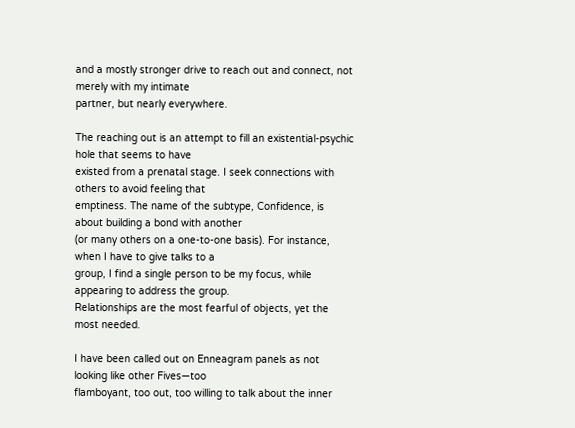and a mostly stronger drive to reach out and connect, not merely with my intimate
partner, but nearly everywhere.

The reaching out is an attempt to fill an existential-psychic hole that seems to have
existed from a prenatal stage. I seek connections with others to avoid feeling that
emptiness. The name of the subtype, Confidence, is about building a bond with another
(or many others on a one-to-one basis). For instance, when I have to give talks to a
group, I find a single person to be my focus, while appearing to address the group.
Relationships are the most fearful of objects, yet the most needed.

I have been called out on Enneagram panels as not looking like other Fives—too
flamboyant, too out, too willing to talk about the inner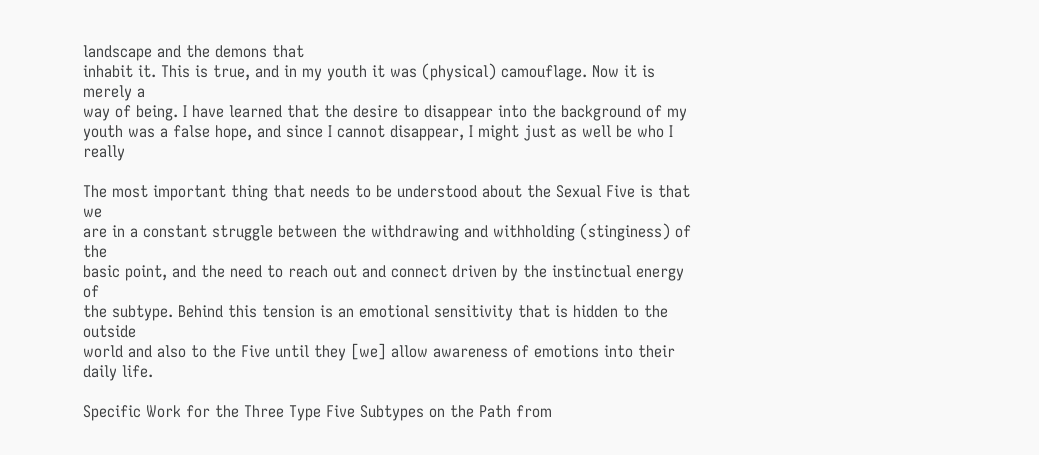landscape and the demons that
inhabit it. This is true, and in my youth it was (physical) camouflage. Now it is merely a
way of being. I have learned that the desire to disappear into the background of my
youth was a false hope, and since I cannot disappear, I might just as well be who I really

The most important thing that needs to be understood about the Sexual Five is that we
are in a constant struggle between the withdrawing and withholding (stinginess) of the
basic point, and the need to reach out and connect driven by the instinctual energy of
the subtype. Behind this tension is an emotional sensitivity that is hidden to the outside
world and also to the Five until they [we] allow awareness of emotions into their daily life.

Specific Work for the Three Type Five Subtypes on the Path from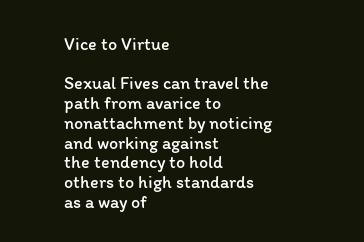Vice to Virtue

Sexual Fives can travel the path from avarice to nonattachment by noticing and working against
the tendency to hold others to high standards as a way of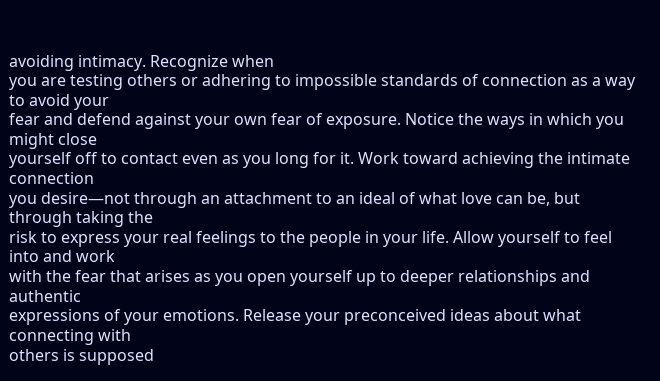avoiding intimacy. Recognize when
you are testing others or adhering to impossible standards of connection as a way to avoid your
fear and defend against your own fear of exposure. Notice the ways in which you might close
yourself off to contact even as you long for it. Work toward achieving the intimate connection
you desire—not through an attachment to an ideal of what love can be, but through taking the
risk to express your real feelings to the people in your life. Allow yourself to feel into and work
with the fear that arises as you open yourself up to deeper relationships and authentic
expressions of your emotions. Release your preconceived ideas about what connecting with
others is supposed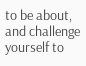to be about, and challenge yourself to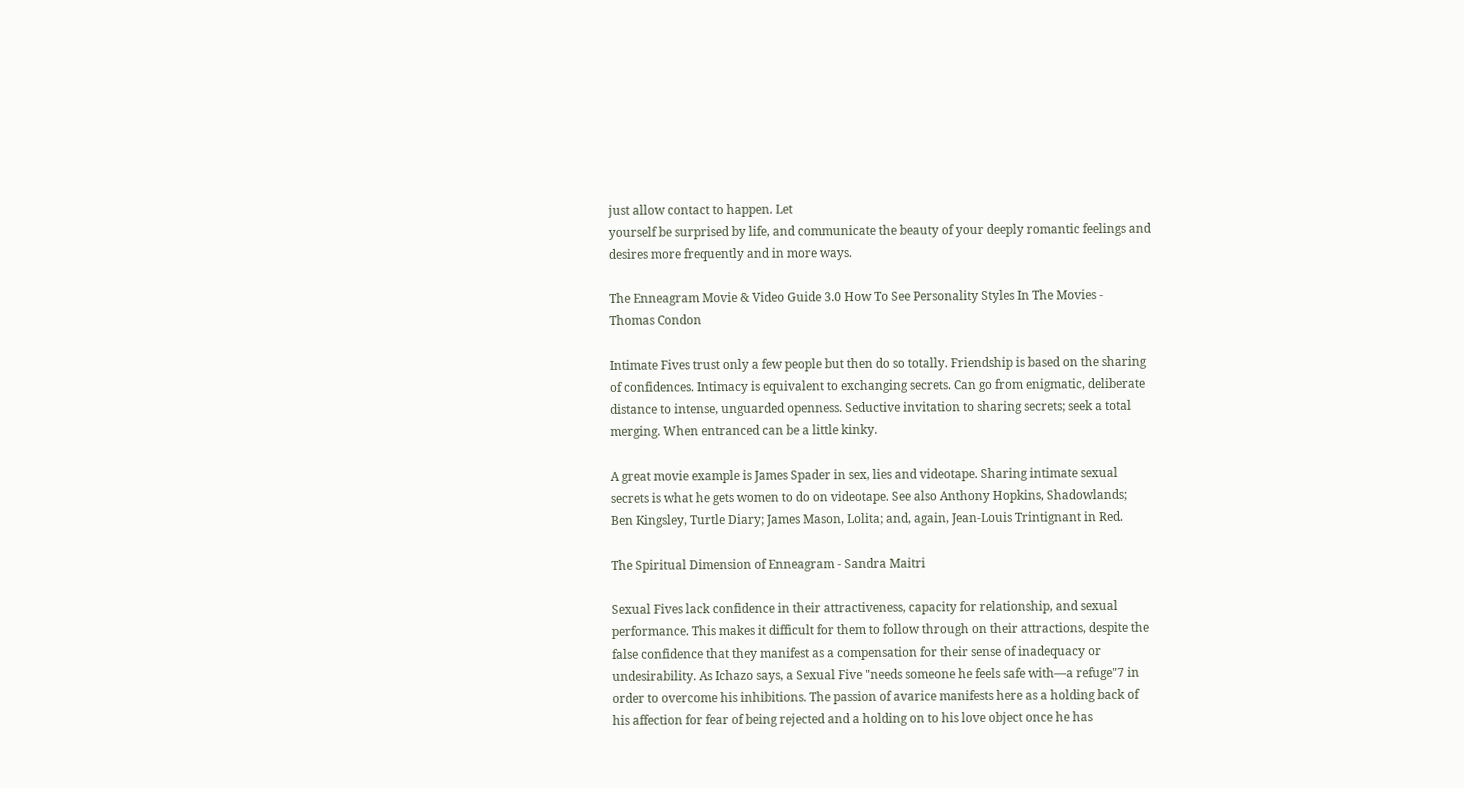just allow contact to happen. Let
yourself be surprised by life, and communicate the beauty of your deeply romantic feelings and
desires more frequently and in more ways.

The Enneagram Movie & Video Guide 3.0 How To See Personality Styles In The Movies -
Thomas Condon

Intimate Fives trust only a few people but then do so totally. Friendship is based on the sharing
of confidences. Intimacy is equivalent to exchanging secrets. Can go from enigmatic, deliberate
distance to intense, unguarded openness. Seductive invitation to sharing secrets; seek a total
merging. When entranced can be a little kinky.

A great movie example is James Spader in sex, lies and videotape. Sharing intimate sexual
secrets is what he gets women to do on videotape. See also Anthony Hopkins, Shadowlands;
Ben Kingsley, Turtle Diary; James Mason, Lolita; and, again, Jean-Louis Trintignant in Red.

The Spiritual Dimension of Enneagram - Sandra Maitri

Sexual Fives lack confidence in their attractiveness, capacity for relationship, and sexual
performance. This makes it difficult for them to follow through on their attractions, despite the
false confidence that they manifest as a compensation for their sense of inadequacy or
undesirability. As Ichazo says, a Sexual Five "needs someone he feels safe with—a refuge"7 in
order to overcome his inhibitions. The passion of avarice manifests here as a holding back of
his affection for fear of being rejected and a holding on to his love object once he has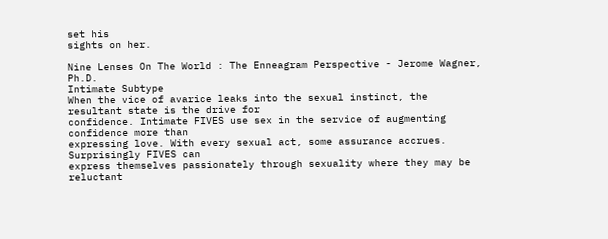set his
sights on her.

Nine Lenses On The World : The Enneagram Perspective - Jerome Wagner, Ph.D.
Intimate Subtype
When the vice of avarice leaks into the sexual instinct, the resultant state is the drive for
confidence. Intimate FIVES use sex in the service of augmenting confidence more than
expressing love. With every sexual act, some assurance accrues. Surprisingly FIVES can
express themselves passionately through sexuality where they may be reluctant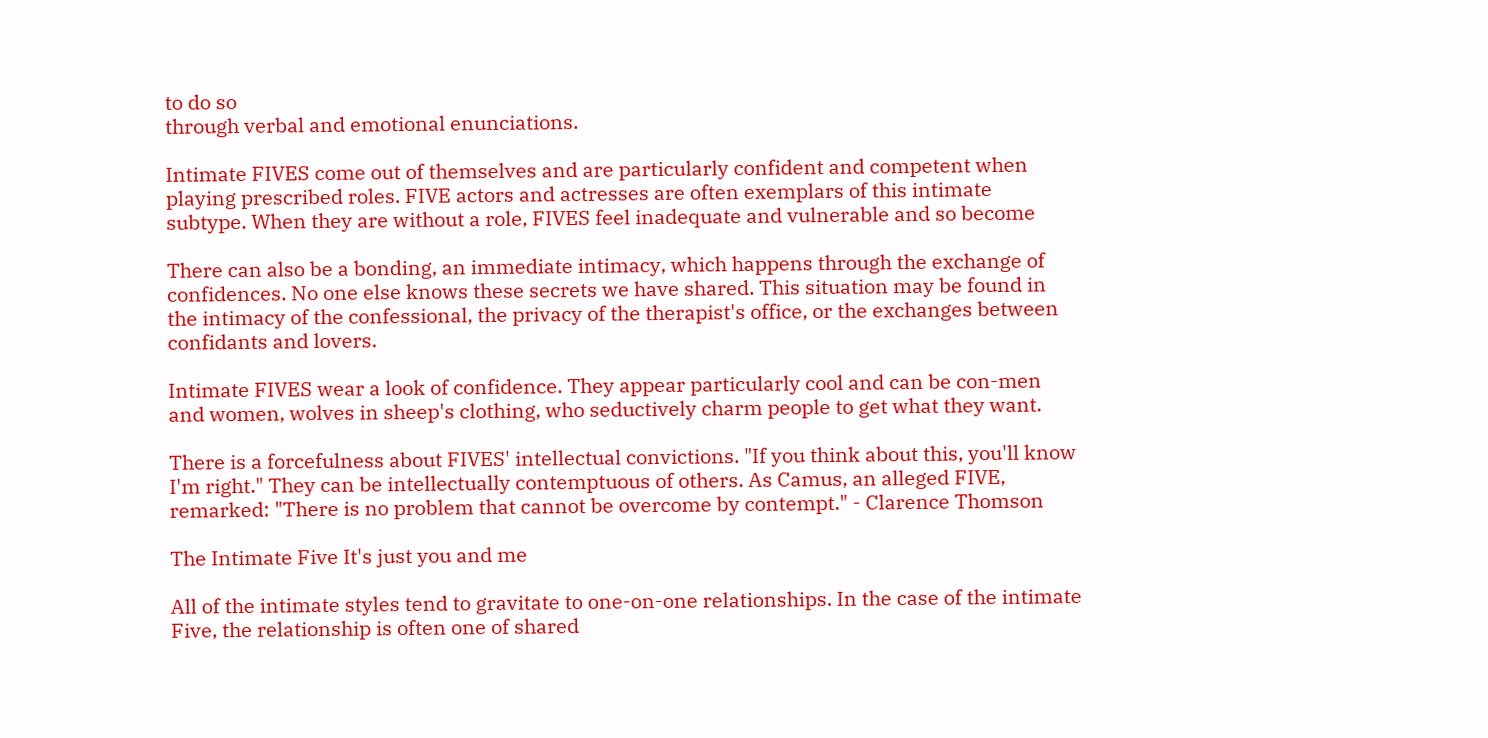to do so
through verbal and emotional enunciations.

Intimate FIVES come out of themselves and are particularly confident and competent when
playing prescribed roles. FIVE actors and actresses are often exemplars of this intimate
subtype. When they are without a role, FIVES feel inadequate and vulnerable and so become

There can also be a bonding, an immediate intimacy, which happens through the exchange of
confidences. No one else knows these secrets we have shared. This situation may be found in
the intimacy of the confessional, the privacy of the therapist's office, or the exchanges between
confidants and lovers.

Intimate FIVES wear a look of confidence. They appear particularly cool and can be con-men
and women, wolves in sheep's clothing, who seductively charm people to get what they want.

There is a forcefulness about FIVES' intellectual convictions. "If you think about this, you'll know
I'm right." They can be intellectually contemptuous of others. As Camus, an alleged FIVE,
remarked: "There is no problem that cannot be overcome by contempt." - Clarence Thomson

The Intimate Five It's just you and me

All of the intimate styles tend to gravitate to one-on-one relationships. In the case of the intimate
Five, the relationship is often one of shared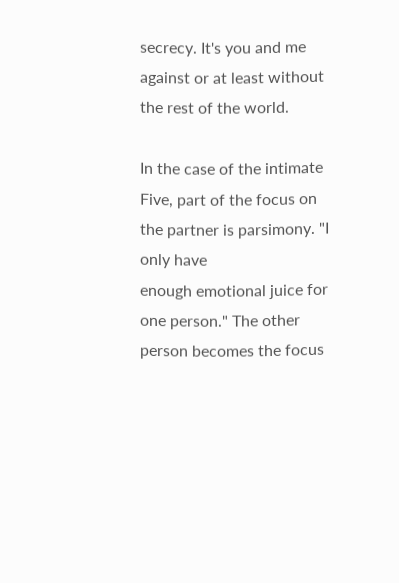secrecy. It's you and me against or at least without
the rest of the world.

In the case of the intimate Five, part of the focus on the partner is parsimony. "I only have
enough emotional juice for one person." The other person becomes the focus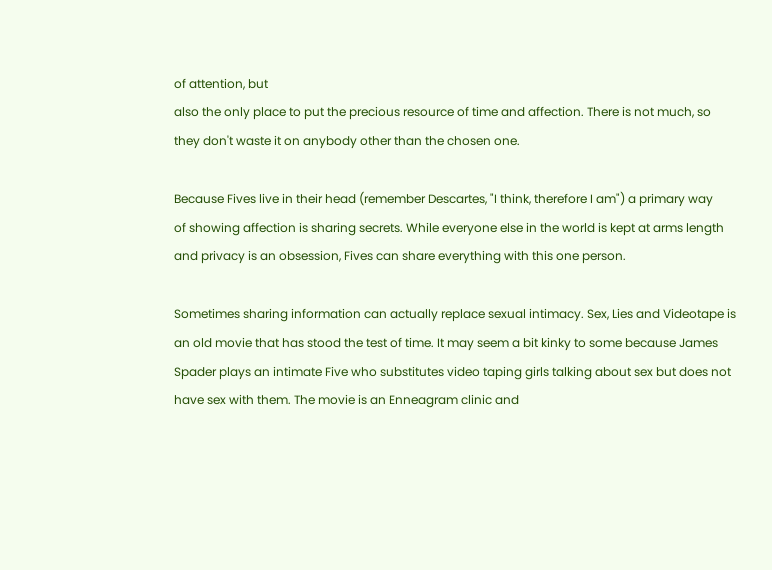of attention, but
also the only place to put the precious resource of time and affection. There is not much, so
they don't waste it on anybody other than the chosen one.

Because Fives live in their head (remember Descartes, "I think, therefore I am") a primary way
of showing affection is sharing secrets. While everyone else in the world is kept at arms length
and privacy is an obsession, Fives can share everything with this one person.

Sometimes sharing information can actually replace sexual intimacy. Sex, Lies and Videotape is
an old movie that has stood the test of time. It may seem a bit kinky to some because James
Spader plays an intimate Five who substitutes video taping girls talking about sex but does not
have sex with them. The movie is an Enneagram clinic and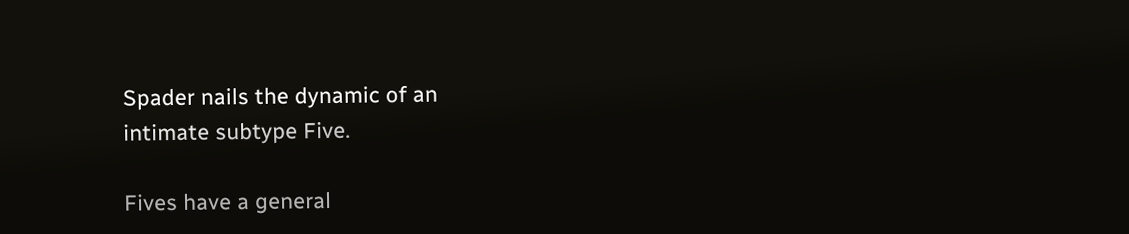Spader nails the dynamic of an
intimate subtype Five.

Fives have a general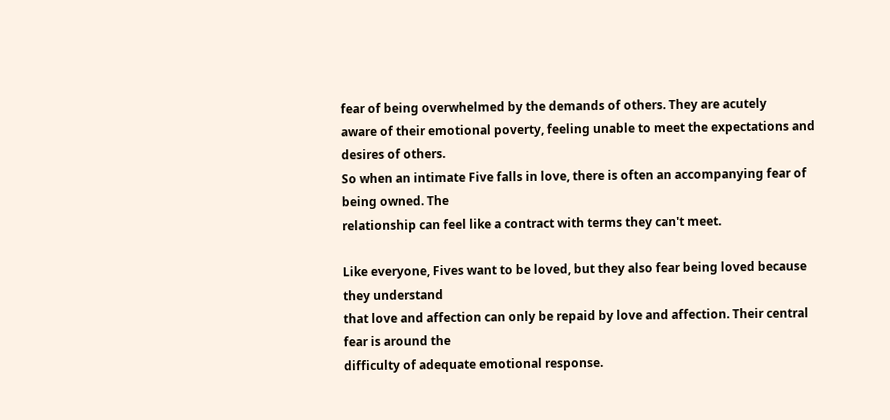fear of being overwhelmed by the demands of others. They are acutely
aware of their emotional poverty, feeling unable to meet the expectations and desires of others.
So when an intimate Five falls in love, there is often an accompanying fear of being owned. The
relationship can feel like a contract with terms they can't meet.

Like everyone, Fives want to be loved, but they also fear being loved because they understand
that love and affection can only be repaid by love and affection. Their central fear is around the
difficulty of adequate emotional response.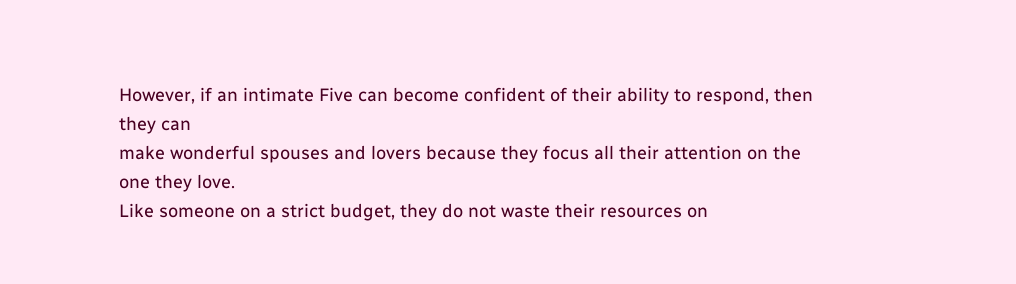However, if an intimate Five can become confident of their ability to respond, then they can
make wonderful spouses and lovers because they focus all their attention on the one they love.
Like someone on a strict budget, they do not waste their resources on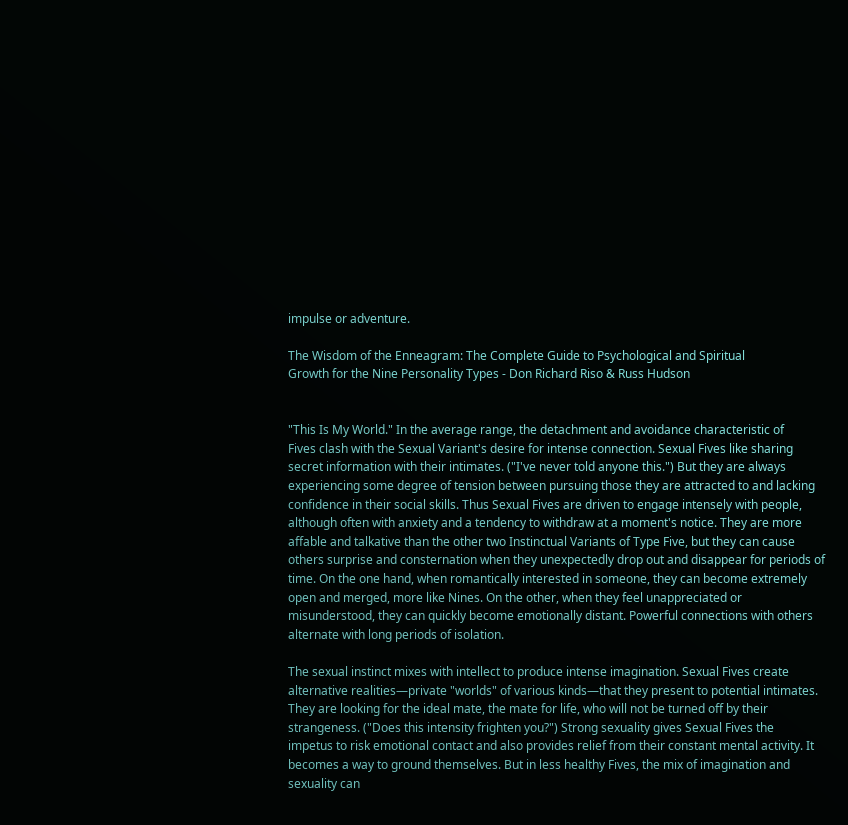impulse or adventure.

The Wisdom of the Enneagram: The Complete Guide to Psychological and Spiritual
Growth for the Nine Personality Types - Don Richard Riso & Russ Hudson


"This Is My World." In the average range, the detachment and avoidance characteristic of
Fives clash with the Sexual Variant's desire for intense connection. Sexual Fives like sharing
secret information with their intimates. ("I've never told anyone this.") But they are always
experiencing some degree of tension between pursuing those they are attracted to and lacking
confidence in their social skills. Thus Sexual Fives are driven to engage intensely with people,
although often with anxiety and a tendency to withdraw at a moment's notice. They are more
affable and talkative than the other two Instinctual Variants of Type Five, but they can cause
others surprise and consternation when they unexpectedly drop out and disappear for periods of
time. On the one hand, when romantically interested in someone, they can become extremely
open and merged, more like Nines. On the other, when they feel unappreciated or
misunderstood, they can quickly become emotionally distant. Powerful connections with others
alternate with long periods of isolation.

The sexual instinct mixes with intellect to produce intense imagination. Sexual Fives create
alternative realities—private "worlds" of various kinds—that they present to potential intimates.
They are looking for the ideal mate, the mate for life, who will not be turned off by their
strangeness. ("Does this intensity frighten you?") Strong sexuality gives Sexual Fives the
impetus to risk emotional contact and also provides relief from their constant mental activity. It
becomes a way to ground themselves. But in less healthy Fives, the mix of imagination and
sexuality can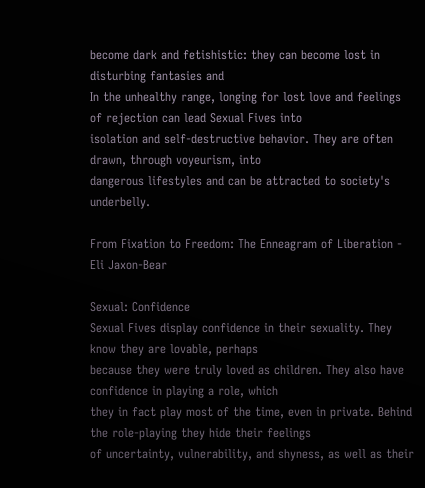become dark and fetishistic: they can become lost in disturbing fantasies and
In the unhealthy range, longing for lost love and feelings of rejection can lead Sexual Fives into
isolation and self-destructive behavior. They are often drawn, through voyeurism, into
dangerous lifestyles and can be attracted to society's underbelly.

From Fixation to Freedom: The Enneagram of Liberation - Eli Jaxon-Bear

Sexual: Confidence
Sexual Fives display confidence in their sexuality. They know they are lovable, perhaps
because they were truly loved as children. They also have confidence in playing a role, which
they in fact play most of the time, even in private. Behind the role-playing they hide their feelings
of uncertainty, vulnerability, and shyness, as well as their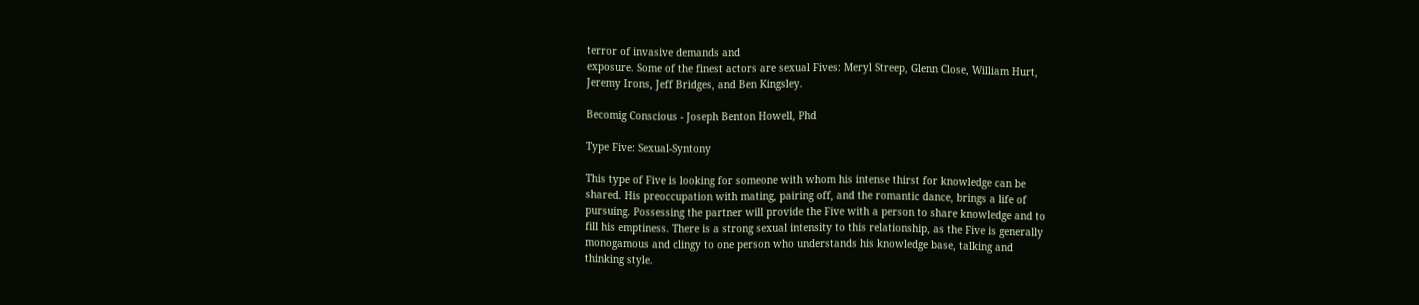terror of invasive demands and
exposure. Some of the finest actors are sexual Fives: Meryl Streep, Glenn Close, William Hurt,
Jeremy Irons, Jeff Bridges, and Ben Kingsley.

Becomig Conscious - Joseph Benton Howell, Phd

Type Five: Sexual-Syntony

This type of Five is looking for someone with whom his intense thirst for knowledge can be
shared. His preoccupation with mating, pairing off, and the romantic dance, brings a life of
pursuing. Possessing the partner will provide the Five with a person to share knowledge and to
fill his emptiness. There is a strong sexual intensity to this relationship, as the Five is generally
monogamous and clingy to one person who understands his knowledge base, talking and
thinking style.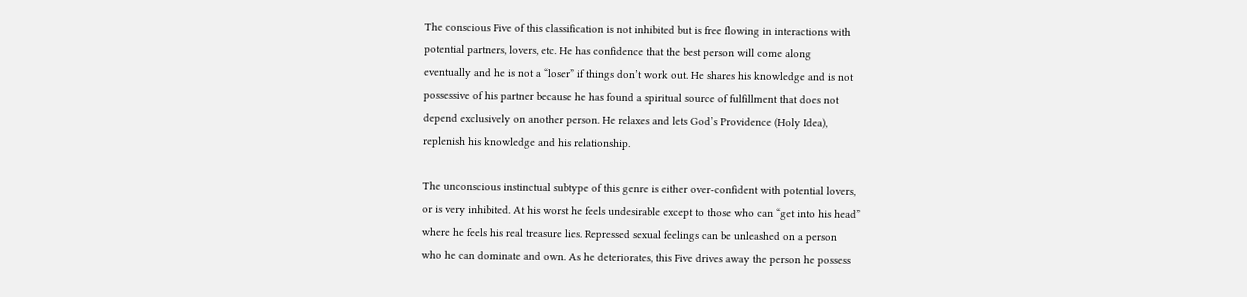The conscious Five of this classification is not inhibited but is free flowing in interactions with
potential partners, lovers, etc. He has confidence that the best person will come along
eventually and he is not a “loser” if things don’t work out. He shares his knowledge and is not
possessive of his partner because he has found a spiritual source of fulfillment that does not
depend exclusively on another person. He relaxes and lets God’s Providence (Holy Idea),
replenish his knowledge and his relationship.

The unconscious instinctual subtype of this genre is either over-confident with potential lovers,
or is very inhibited. At his worst he feels undesirable except to those who can “get into his head”
where he feels his real treasure lies. Repressed sexual feelings can be unleashed on a person
who he can dominate and own. As he deteriorates, this Five drives away the person he possess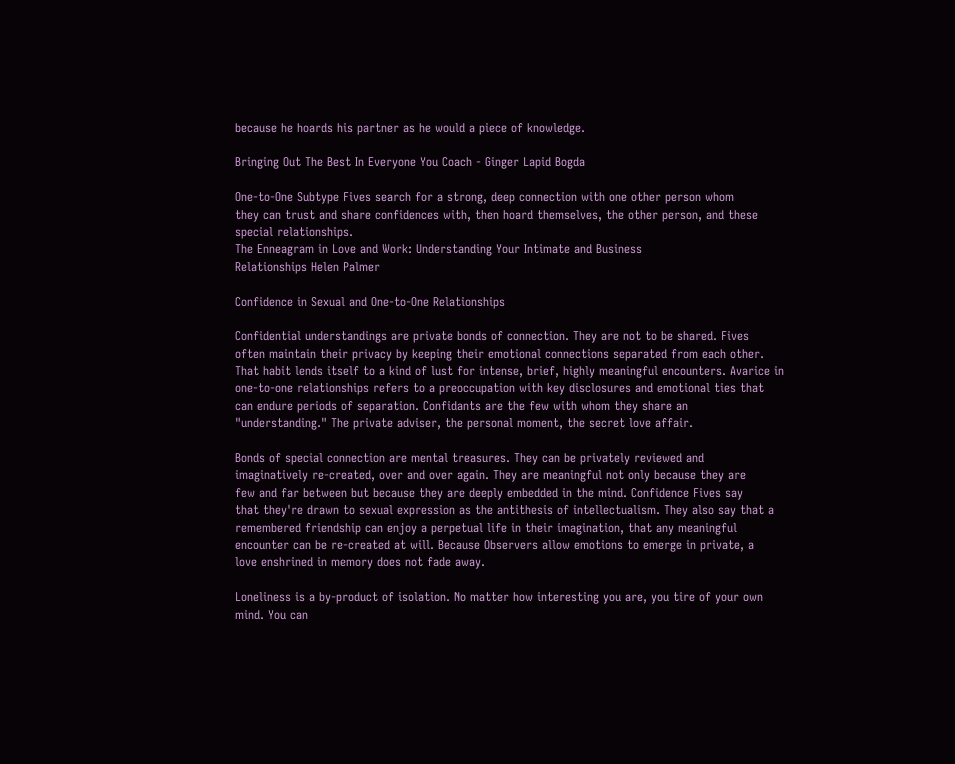because he hoards his partner as he would a piece of knowledge.

Bringing Out The Best In Everyone You Coach - Ginger Lapid Bogda

One-to-One Subtype Fives search for a strong, deep connection with one other person whom
they can trust and share confidences with, then hoard themselves, the other person, and these
special relationships.
The Enneagram in Love and Work: Understanding Your Intimate and Business
Relationships Helen Palmer

Confidence in Sexual and One-to-One Relationships

Confidential understandings are private bonds of connection. They are not to be shared. Fives
often maintain their privacy by keeping their emotional connections separated from each other.
That habit lends itself to a kind of lust for intense, brief, highly meaningful encounters. Avarice in
one-to-one relationships refers to a preoccupation with key disclosures and emotional ties that
can endure periods of separation. Confidants are the few with whom they share an
"understanding." The private adviser, the personal moment, the secret love affair.

Bonds of special connection are mental treasures. They can be privately reviewed and
imaginatively re-created, over and over again. They are meaningful not only because they are
few and far between but because they are deeply embedded in the mind. Confidence Fives say
that they're drawn to sexual expression as the antithesis of intellectualism. They also say that a
remembered friendship can enjoy a perpetual life in their imagination, that any meaningful
encounter can be re-created at will. Because Observers allow emotions to emerge in private, a
love enshrined in memory does not fade away.

Loneliness is a by-product of isolation. No matter how interesting you are, you tire of your own
mind. You can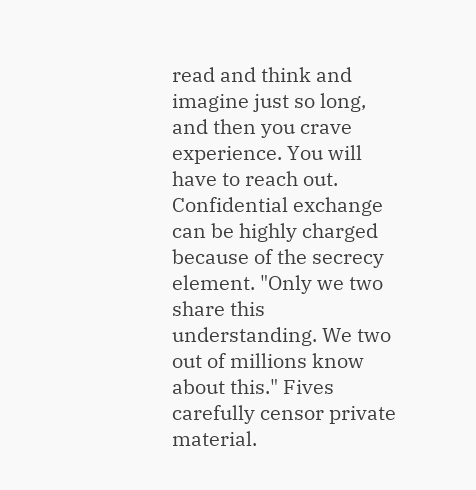read and think and imagine just so long, and then you crave experience. You will
have to reach out. Confidential exchange can be highly charged because of the secrecy
element. "Only we two share this understanding. We two out of millions know about this." Fives
carefully censor private material.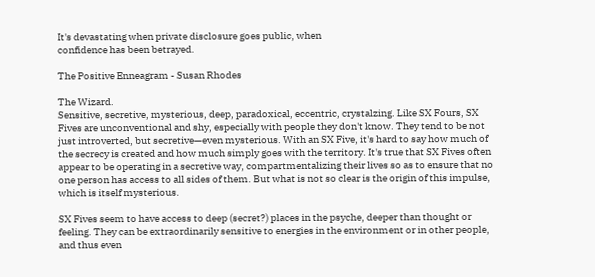It's devastating when private disclosure goes public, when
confidence has been betrayed.

The Positive Enneagram - Susan Rhodes

The Wizard.
Sensitive, secretive, mysterious, deep, paradoxical, eccentric, crystalzing. Like SX Fours, SX
Fives are unconventional and shy, especially with people they don't know. They tend to be not
just introverted, but secretive—even mysterious. With an SX Five, it's hard to say how much of
the secrecy is created and how much simply goes with the territory. It's true that SX Fives often
appear to be operating in a secretive way, compartmentalizing their lives so as to ensure that no
one person has access to all sides of them. But what is not so clear is the origin of this impulse,
which is itself mysterious.

SX Fives seem to have access to deep (secret?) places in the psyche, deeper than thought or
feeling. They can be extraordinarily sensitive to energies in the environment or in other people,
and thus even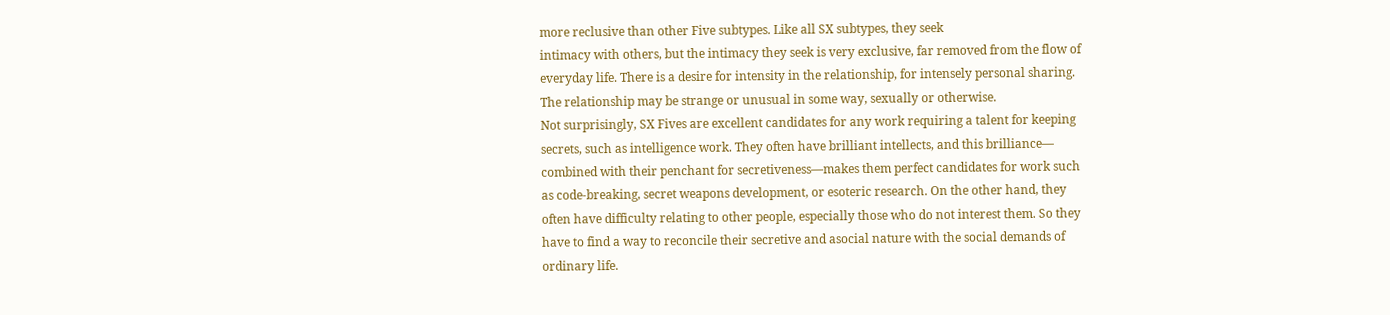more reclusive than other Five subtypes. Like all SX subtypes, they seek
intimacy with others, but the intimacy they seek is very exclusive, far removed from the flow of
everyday life. There is a desire for intensity in the relationship, for intensely personal sharing.
The relationship may be strange or unusual in some way, sexually or otherwise.
Not surprisingly, SX Fives are excellent candidates for any work requiring a talent for keeping
secrets, such as intelligence work. They often have brilliant intellects, and this brilliance—
combined with their penchant for secretiveness—makes them perfect candidates for work such
as code-breaking, secret weapons development, or esoteric research. On the other hand, they
often have difficulty relating to other people, especially those who do not interest them. So they
have to find a way to reconcile their secretive and asocial nature with the social demands of
ordinary life.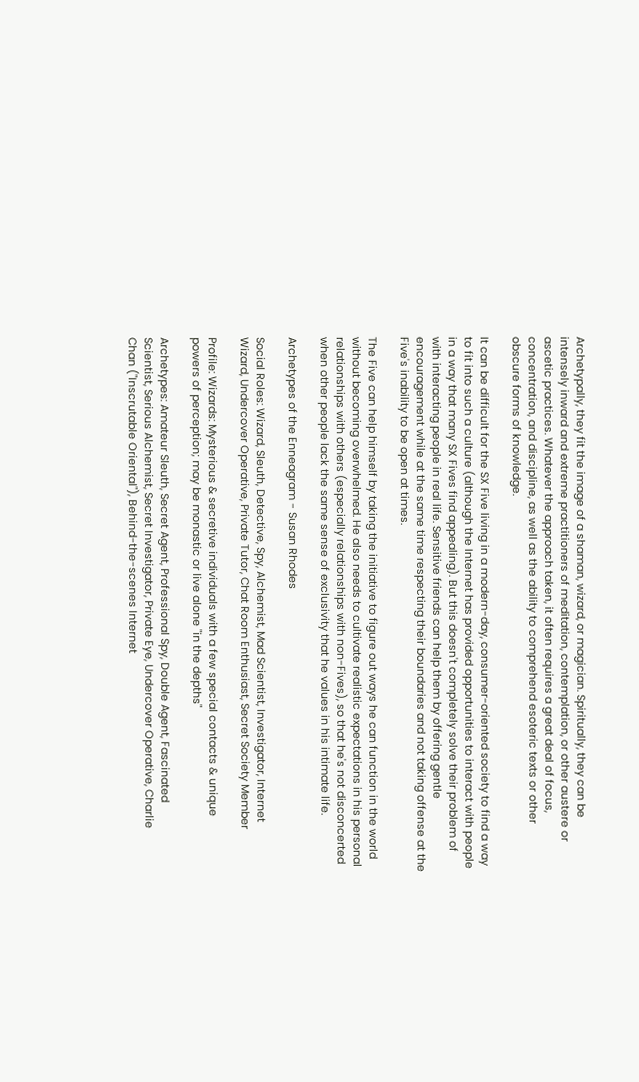Archetypally, they fit the image of a shaman, wizard, or magician. Spiritually, they can be
intensely inward and extreme practitioners of meditation, contemplation, or other austere or
ascetic practices. Whatever the approach taken, it often requires a great deal of focus,
concentration, and discipline, as well as the ability to comprehend esoteric texts or other
obscure forms of knowledge.

It can be difficult for the SX Five living in a modern-day, consumer-oriented society to find a way
to fit into such a culture (although the Internet has provided opportunities to interact with people
in a way that many SX Fives find appealing). But this doesn't completely solve their problem of
with interacting people in real life. Sensitive friends can help them by offering gentle
encouragement while at the same time respecting their boundaries and not taking offense at the
Five's inability to be open at times.

The Five can help himself by taking the initiative to figure out ways he can function in the world
without becoming overwhelmed. He also needs to cultivate realistic expectations in his personal
relationships with others (especially relationships with non-Fives), so that he's not disconcerted
when other people lack the same sense of exclusivity that he values in his intimate life.

Archetypes of the Enneagram - Susan Rhodes

Social Roles: Wizard, Sleuth, Detective, Spy, Alchemist, Mad Scientist, Investigator, Internet
Wizard, Undercover Operative, Private Tutor, Chat Room Enthusiast, Secret Society Member

Profile: Wizards: Mysterious & secretive individuals with a few special contacts & unique
powers of perception; may be monastic or live alone "in the depths"

Archetypes: Amateur Sleuth, Secret Agent, Professional Spy, Double Agent, Fascinated
Scientist, Serious Alchemist, Secret Investigator, Private Eye, Undercover Operative, Charlie
Chan ("Inscrutable Oriental"), Behind-the-scenes Internet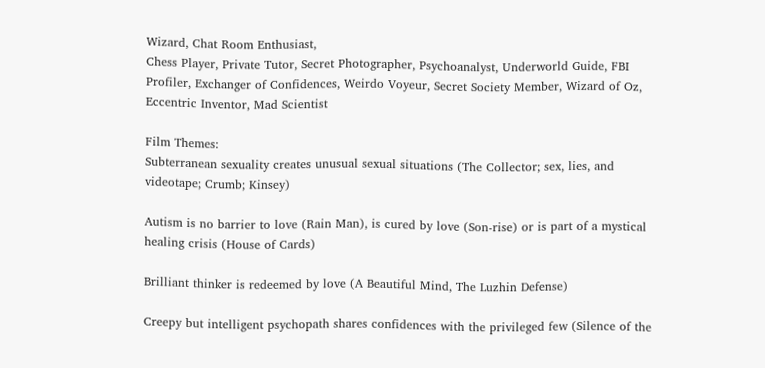Wizard, Chat Room Enthusiast,
Chess Player, Private Tutor, Secret Photographer, Psychoanalyst, Underworld Guide, FBI
Profiler, Exchanger of Confidences, Weirdo Voyeur, Secret Society Member, Wizard of Oz,
Eccentric Inventor, Mad Scientist

Film Themes:
Subterranean sexuality creates unusual sexual situations (The Collector; sex, lies, and
videotape; Crumb; Kinsey)

Autism is no barrier to love (Rain Man), is cured by love (Son-rise) or is part of a mystical
healing crisis (House of Cards)

Brilliant thinker is redeemed by love (A Beautiful Mind, The Luzhin Defense)

Creepy but intelligent psychopath shares confidences with the privileged few (Silence of the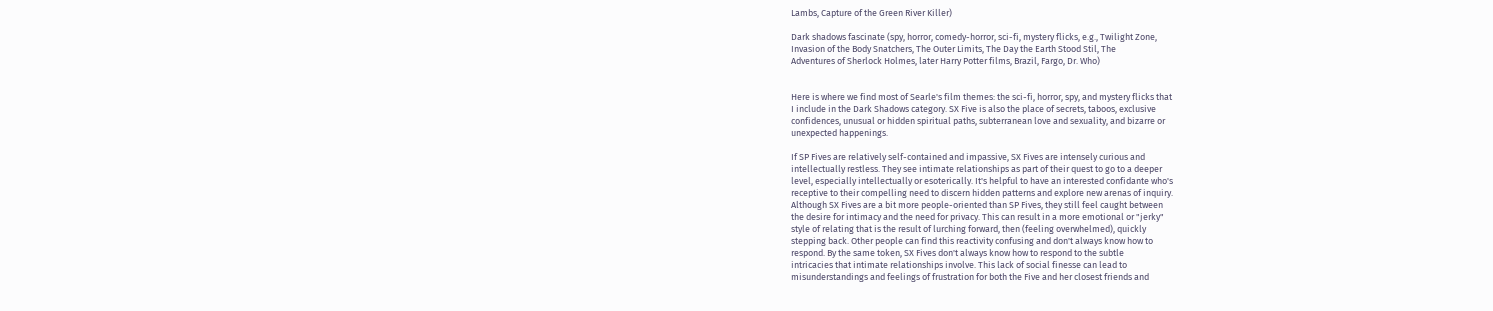Lambs, Capture of the Green River Killer)

Dark shadows fascinate (spy, horror, comedy-horror, sci-fi, mystery flicks, e.g., Twilight Zone,
Invasion of the Body Snatchers, The Outer Limits, The Day the Earth Stood Stil, The
Adventures of Sherlock Holmes, later Harry Potter films, Brazil, Fargo, Dr. Who)


Here is where we find most of Searle's film themes: the sci-fi, horror, spy, and mystery flicks that
I include in the Dark Shadows category. SX Five is also the place of secrets, taboos, exclusive
confidences, unusual or hidden spiritual paths, subterranean love and sexuality, and bizarre or
unexpected happenings.

If SP Fives are relatively self-contained and impassive, SX Fives are intensely curious and
intellectually restless. They see intimate relationships as part of their quest to go to a deeper
level, especially intellectually or esoterically. It's helpful to have an interested confidante who's
receptive to their compelling need to discern hidden patterns and explore new arenas of inquiry.
Although SX Fives are a bit more people-oriented than SP Fives, they still feel caught between
the desire for intimacy and the need for privacy. This can result in a more emotional or "jerky"
style of relating that is the result of lurching forward, then (feeling overwhelmed), quickly
stepping back. Other people can find this reactivity confusing and don't always know how to
respond. By the same token, SX Fives don't always know how to respond to the subtle
intricacies that intimate relationships involve. This lack of social finesse can lead to
misunderstandings and feelings of frustration for both the Five and her closest friends and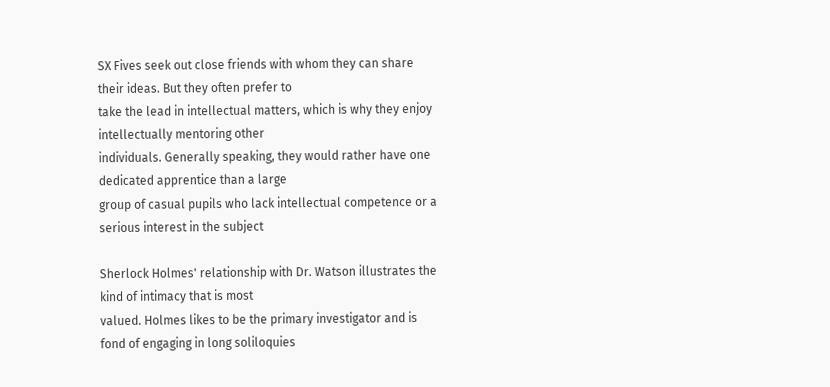SX Fives seek out close friends with whom they can share their ideas. But they often prefer to
take the lead in intellectual matters, which is why they enjoy intellectually mentoring other
individuals. Generally speaking, they would rather have one dedicated apprentice than a large
group of casual pupils who lack intellectual competence or a serious interest in the subject

Sherlock Holmes' relationship with Dr. Watson illustrates the kind of intimacy that is most
valued. Holmes likes to be the primary investigator and is fond of engaging in long soliloquies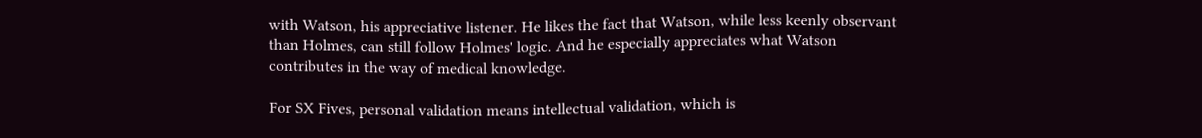with Watson, his appreciative listener. He likes the fact that Watson, while less keenly observant
than Holmes, can still follow Holmes' logic. And he especially appreciates what Watson
contributes in the way of medical knowledge.

For SX Fives, personal validation means intellectual validation, which is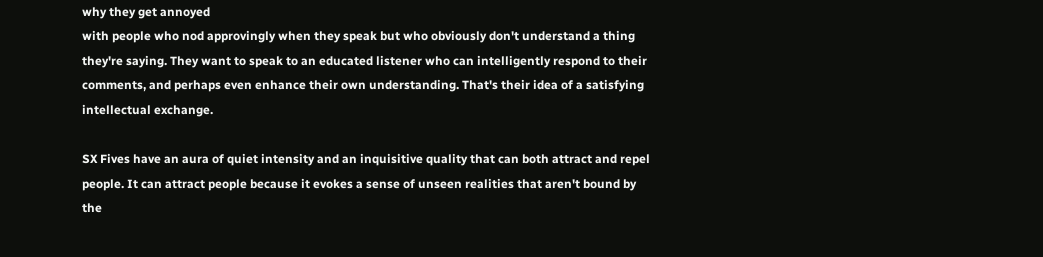why they get annoyed
with people who nod approvingly when they speak but who obviously don't understand a thing
they're saying. They want to speak to an educated listener who can intelligently respond to their
comments, and perhaps even enhance their own understanding. That's their idea of a satisfying
intellectual exchange.

SX Fives have an aura of quiet intensity and an inquisitive quality that can both attract and repel
people. It can attract people because it evokes a sense of unseen realities that aren't bound by
the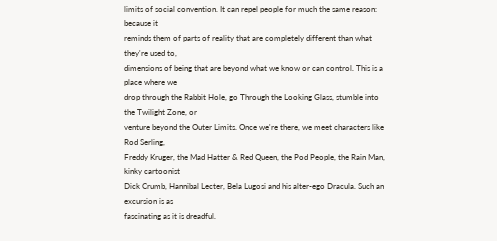limits of social convention. It can repel people for much the same reason: because it
reminds them of parts of reality that are completely different than what they're used to,
dimensions of being that are beyond what we know or can control. This is a place where we
drop through the Rabbit Hole, go Through the Looking Glass, stumble into the Twilight Zone, or
venture beyond the Outer Limits. Once we're there, we meet characters like Rod Serling,
Freddy Kruger, the Mad Hatter & Red Queen, the Pod People, the Rain Man, kinky cartoonist
Dick Crumb, Hannibal Lecter, Bela Lugosi and his alter-ego Dracula. Such an excursion is as
fascinating as it is dreadful.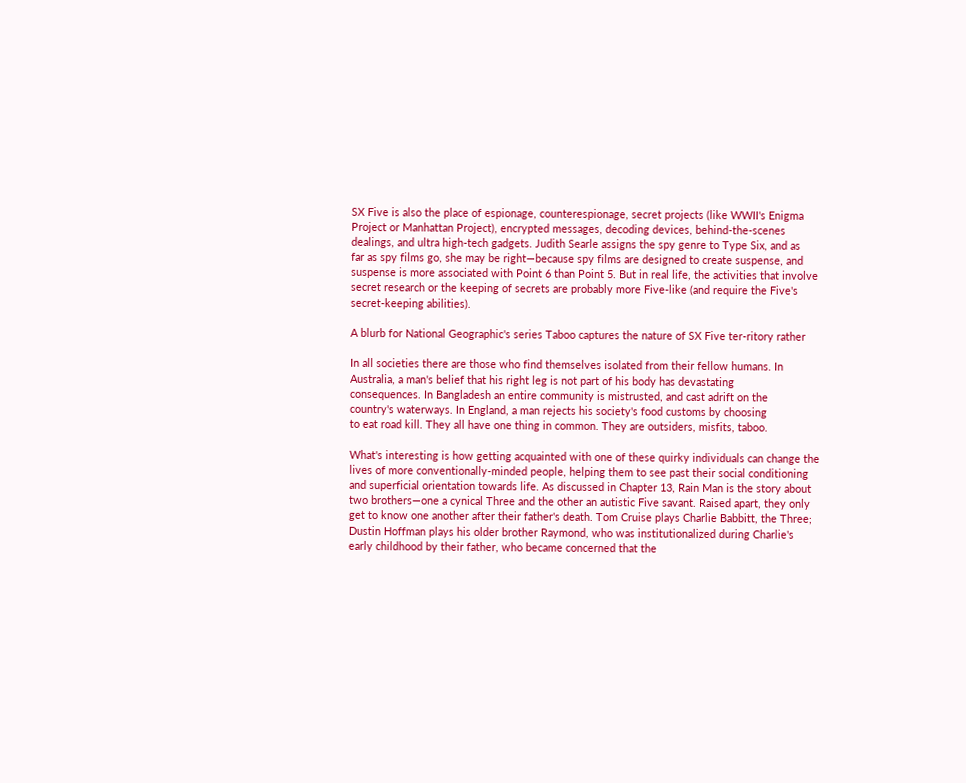SX Five is also the place of espionage, counterespionage, secret projects (like WWII's Enigma
Project or Manhattan Project), encrypted messages, decoding devices, behind-the-scenes
dealings, and ultra high-tech gadgets. Judith Searle assigns the spy genre to Type Six, and as
far as spy films go, she may be right—because spy films are designed to create suspense, and
suspense is more associated with Point 6 than Point 5. But in real life, the activities that involve
secret research or the keeping of secrets are probably more Five-like (and require the Five's
secret-keeping abilities).

A blurb for National Geographic's series Taboo captures the nature of SX Five ter-ritory rather

In all societies there are those who find themselves isolated from their fellow humans. In
Australia, a man's belief that his right leg is not part of his body has devastating
consequences. In Bangladesh an entire community is mistrusted, and cast adrift on the
country's waterways. In England, a man rejects his society's food customs by choosing
to eat road kill. They all have one thing in common. They are outsiders, misfits, taboo.

What's interesting is how getting acquainted with one of these quirky individuals can change the
lives of more conventionally-minded people, helping them to see past their social conditioning
and superficial orientation towards life. As discussed in Chapter 13, Rain Man is the story about
two brothers—one a cynical Three and the other an autistic Five savant. Raised apart, they only
get to know one another after their father's death. Tom Cruise plays Charlie Babbitt, the Three;
Dustin Hoffman plays his older brother Raymond, who was institutionalized during Charlie's
early childhood by their father, who became concerned that the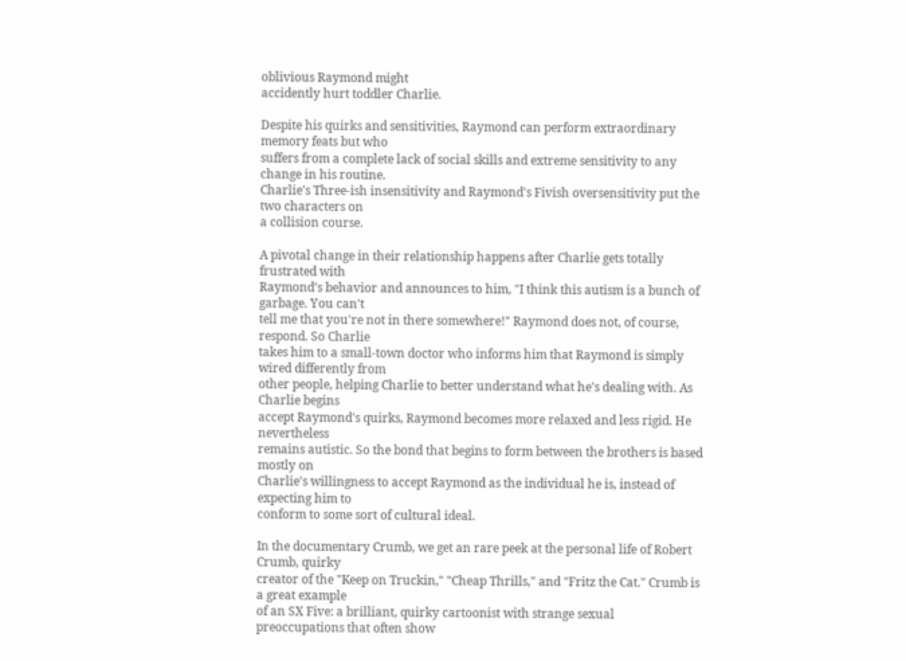oblivious Raymond might
accidently hurt toddler Charlie.

Despite his quirks and sensitivities, Raymond can perform extraordinary memory feats but who
suffers from a complete lack of social skills and extreme sensitivity to any change in his routine.
Charlie's Three-ish insensitivity and Raymond's Fivish oversensitivity put the two characters on
a collision course.

A pivotal change in their relationship happens after Charlie gets totally frustrated with
Raymond's behavior and announces to him, "I think this autism is a bunch of garbage. You can't
tell me that you're not in there somewhere!" Raymond does not, of course, respond. So Charlie
takes him to a small-town doctor who informs him that Raymond is simply wired differently from
other people, helping Charlie to better understand what he's dealing with. As Charlie begins
accept Raymond's quirks, Raymond becomes more relaxed and less rigid. He nevertheless
remains autistic. So the bond that begins to form between the brothers is based mostly on
Charlie's willingness to accept Raymond as the individual he is, instead of expecting him to
conform to some sort of cultural ideal.

In the documentary Crumb, we get an rare peek at the personal life of Robert Crumb, quirky
creator of the "Keep on Truckin," "Cheap Thrills," and "Fritz the Cat." Crumb is a great example
of an SX Five: a brilliant, quirky cartoonist with strange sexual preoccupations that often show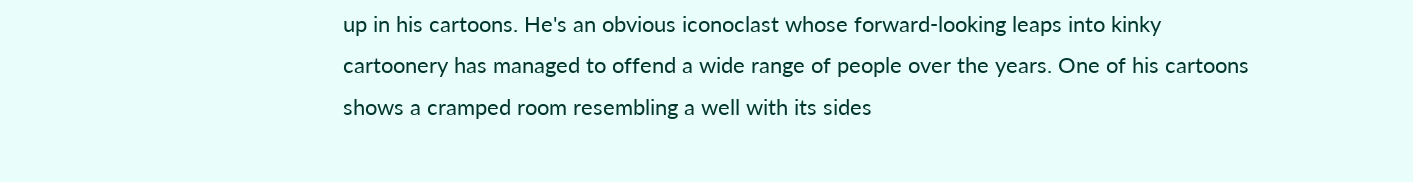up in his cartoons. He's an obvious iconoclast whose forward-looking leaps into kinky
cartoonery has managed to offend a wide range of people over the years. One of his cartoons
shows a cramped room resembling a well with its sides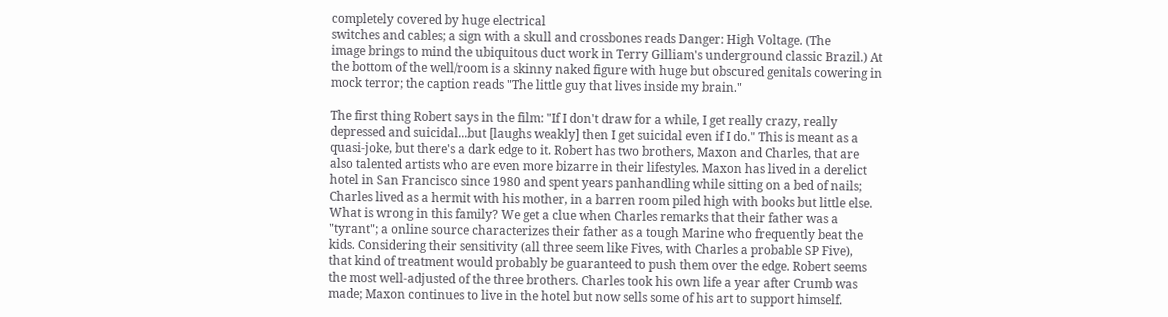completely covered by huge electrical
switches and cables; a sign with a skull and crossbones reads Danger: High Voltage. (The
image brings to mind the ubiquitous duct work in Terry Gilliam's underground classic Brazil.) At
the bottom of the well/room is a skinny naked figure with huge but obscured genitals cowering in
mock terror; the caption reads "The little guy that lives inside my brain."

The first thing Robert says in the film: "If I don't draw for a while, I get really crazy, really
depressed and suicidal...but [laughs weakly] then I get suicidal even if I do." This is meant as a
quasi-joke, but there's a dark edge to it. Robert has two brothers, Maxon and Charles, that are
also talented artists who are even more bizarre in their lifestyles. Maxon has lived in a derelict
hotel in San Francisco since 1980 and spent years panhandling while sitting on a bed of nails;
Charles lived as a hermit with his mother, in a barren room piled high with books but little else.
What is wrong in this family? We get a clue when Charles remarks that their father was a
"tyrant"; a online source characterizes their father as a tough Marine who frequently beat the
kids. Considering their sensitivity (all three seem like Fives, with Charles a probable SP Five),
that kind of treatment would probably be guaranteed to push them over the edge. Robert seems
the most well-adjusted of the three brothers. Charles took his own life a year after Crumb was
made; Maxon continues to live in the hotel but now sells some of his art to support himself.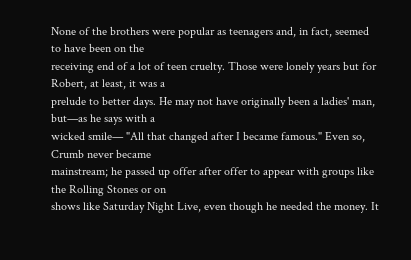None of the brothers were popular as teenagers and, in fact, seemed to have been on the
receiving end of a lot of teen cruelty. Those were lonely years but for Robert, at least, it was a
prelude to better days. He may not have originally been a ladies' man, but—as he says with a
wicked smile— "All that changed after I became famous." Even so, Crumb never became
mainstream; he passed up offer after offer to appear with groups like the Rolling Stones or on
shows like Saturday Night Live, even though he needed the money. It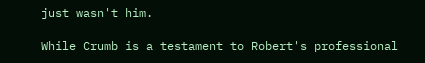just wasn't him.

While Crumb is a testament to Robert's professional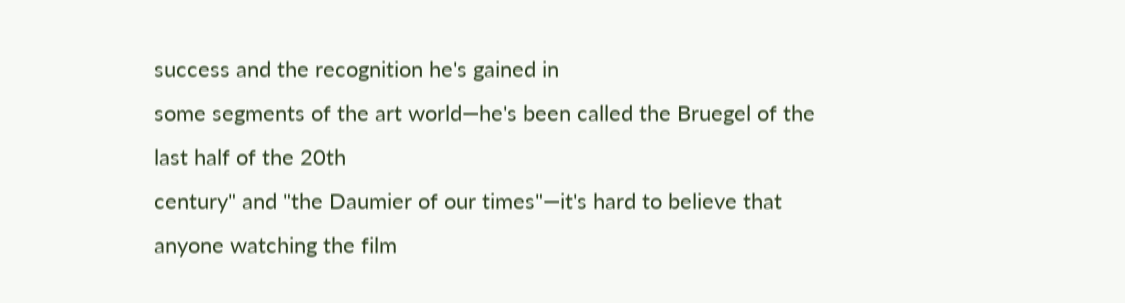success and the recognition he's gained in
some segments of the art world—he's been called the Bruegel of the last half of the 20th
century" and "the Daumier of our times"—it's hard to believe that anyone watching the film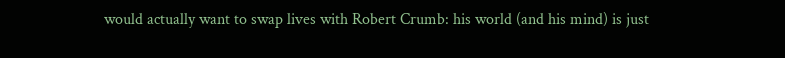would actually want to swap lives with Robert Crumb: his world (and his mind) is just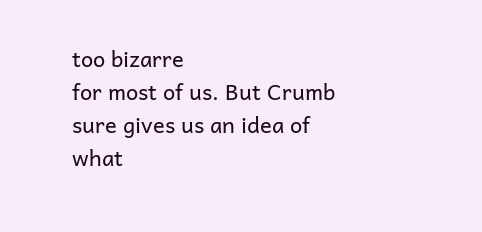too bizarre
for most of us. But Crumb sure gives us an idea of what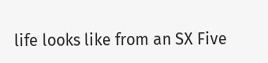life looks like from an SX Five